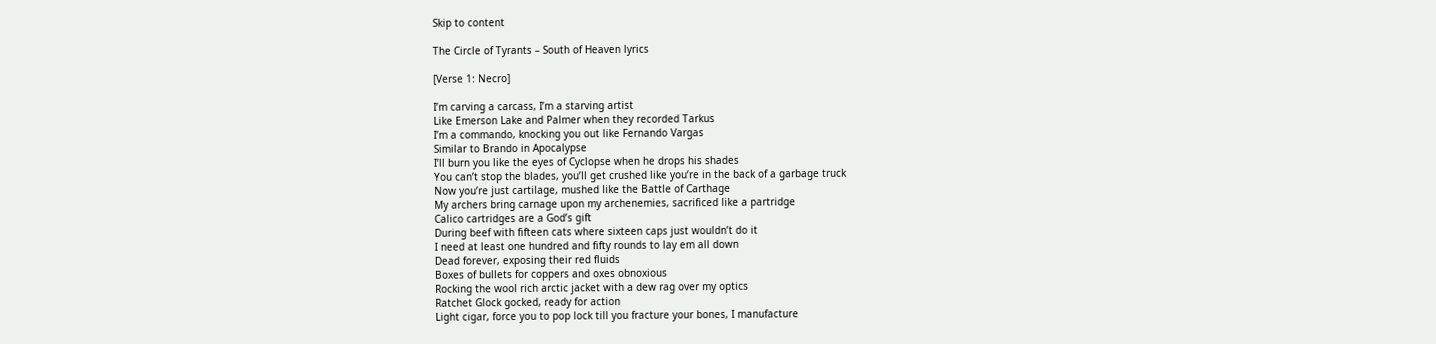Skip to content

The Circle of Tyrants – South of Heaven lyrics

[Verse 1: Necro]

I’m carving a carcass, I’m a starving artist
Like Emerson Lake and Palmer when they recorded Tarkus
I’m a commando, knocking you out like Fernando Vargas
Similar to Brando in Apocalypse
I’ll burn you like the eyes of Cyclopse when he drops his shades
You can’t stop the blades, you’ll get crushed like you’re in the back of a garbage truck
Now you’re just cartilage, mushed like the Battle of Carthage
My archers bring carnage upon my archenemies, sacrificed like a partridge
Calico cartridges are a God’s gift
During beef with fifteen cats where sixteen caps just wouldn’t do it
I need at least one hundred and fifty rounds to lay em all down
Dead forever, exposing their red fluids
Boxes of bullets for coppers and oxes obnoxious
Rocking the wool rich arctic jacket with a dew rag over my optics
Ratchet Glock gocked, ready for action
Light cigar, force you to pop lock till you fracture your bones, I manufacture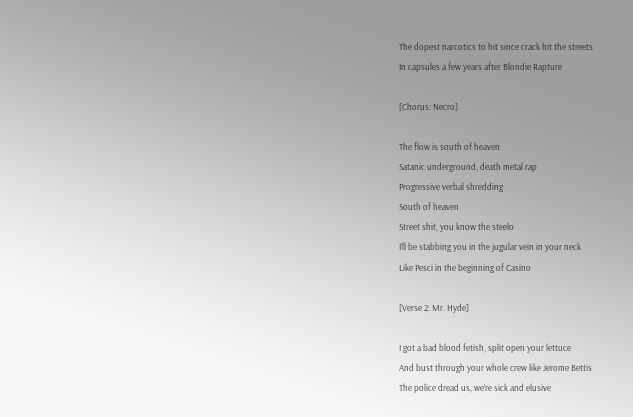The dopest narcotics to hit since crack hit the streets
In capsules a few years after Blondie Rapture

[Chorus: Necro]

The flow is south of heaven
Satanic underground, death metal rap
Progressive verbal shredding
South of heaven
Street shit, you know the steelo
I’ll be stabbing you in the jugular vein in your neck
Like Pesci in the beginning of Casino

[Verse 2: Mr. Hyde]

I got a bad blood fetish, split open your lettuce
And bust through your whole crew like Jerome Bettis
The police dread us, we’re sick and elusive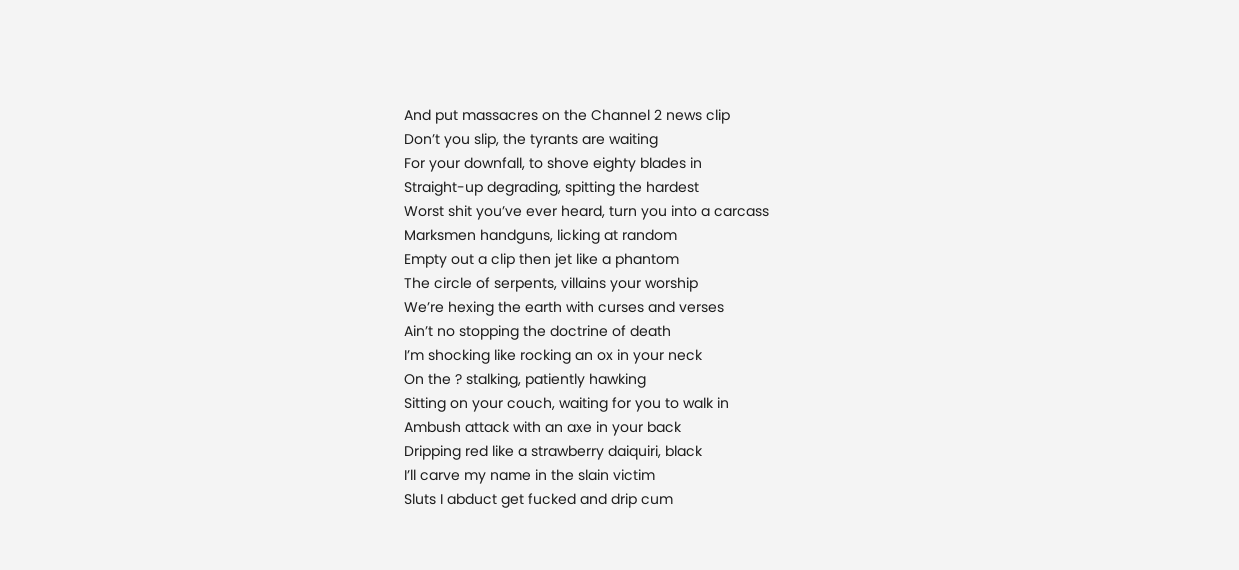And put massacres on the Channel 2 news clip
Don’t you slip, the tyrants are waiting
For your downfall, to shove eighty blades in
Straight-up degrading, spitting the hardest
Worst shit you’ve ever heard, turn you into a carcass
Marksmen handguns, licking at random
Empty out a clip then jet like a phantom
The circle of serpents, villains your worship
We’re hexing the earth with curses and verses
Ain’t no stopping the doctrine of death
I’m shocking like rocking an ox in your neck
On the ? stalking, patiently hawking
Sitting on your couch, waiting for you to walk in
Ambush attack with an axe in your back
Dripping red like a strawberry daiquiri, black
I’ll carve my name in the slain victim
Sluts I abduct get fucked and drip cum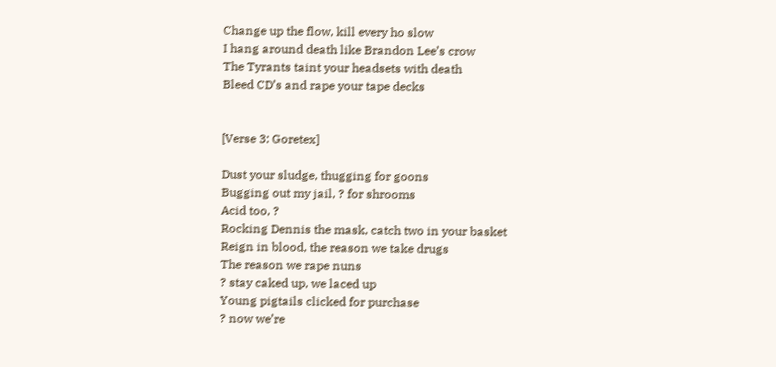Change up the flow, kill every ho slow
I hang around death like Brandon Lee’s crow
The Tyrants taint your headsets with death
Bleed CD’s and rape your tape decks


[Verse 3: Goretex]

Dust your sludge, thugging for goons
Bugging out my jail, ? for shrooms
Acid too, ?
Rocking Dennis the mask, catch two in your basket
Reign in blood, the reason we take drugs
The reason we rape nuns
? stay caked up, we laced up
Young pigtails clicked for purchase
? now we’re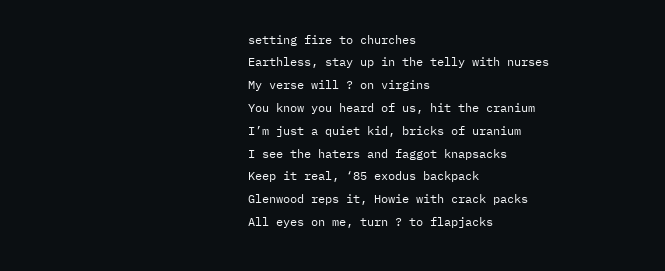setting fire to churches
Earthless, stay up in the telly with nurses
My verse will ? on virgins
You know you heard of us, hit the cranium
I’m just a quiet kid, bricks of uranium
I see the haters and faggot knapsacks
Keep it real, ‘85 exodus backpack
Glenwood reps it, Howie with crack packs
All eyes on me, turn ? to flapjacks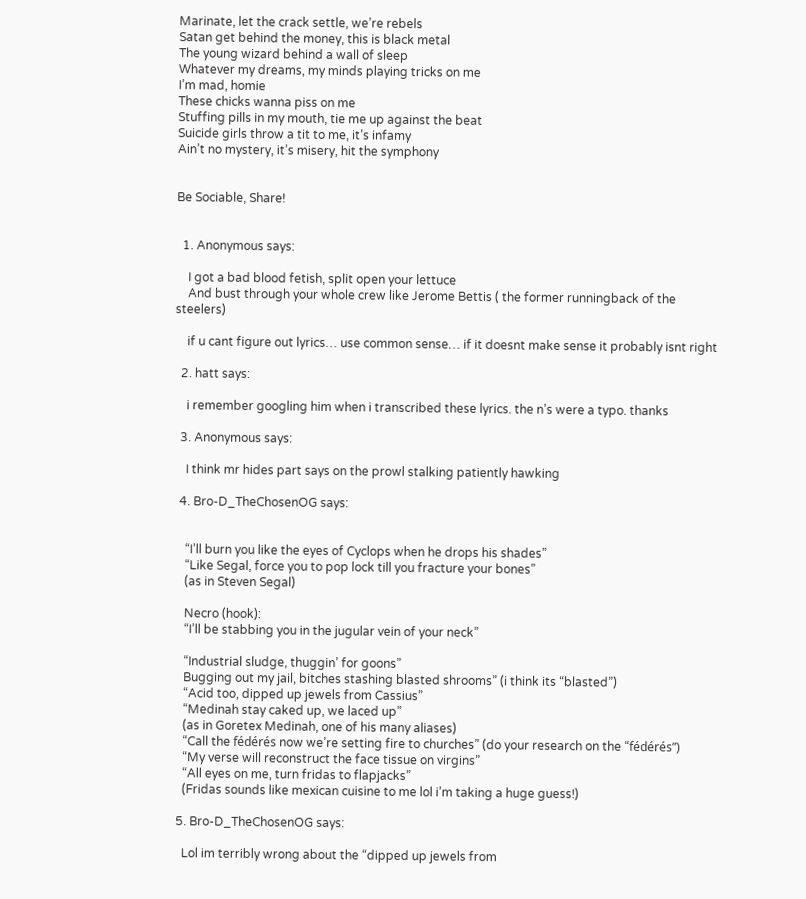Marinate, let the crack settle, we’re rebels
Satan get behind the money, this is black metal
The young wizard behind a wall of sleep
Whatever my dreams, my minds playing tricks on me
I’m mad, homie
These chicks wanna piss on me
Stuffing pills in my mouth, tie me up against the beat
Suicide girls throw a tit to me, it’s infamy
Ain’t no mystery, it’s misery, hit the symphony


Be Sociable, Share!


  1. Anonymous says:

    I got a bad blood fetish, split open your lettuce
    And bust through your whole crew like Jerome Bettis ( the former runningback of the steelers)

    if u cant figure out lyrics… use common sense… if it doesnt make sense it probably isnt right

  2. hatt says:

    i remember googling him when i transcribed these lyrics. the n’s were a typo. thanks

  3. Anonymous says:

    I think mr hides part says on the prowl stalking patiently hawking

  4. Bro-D_TheChosenOG says:


    “I’ll burn you like the eyes of Cyclops when he drops his shades”
    “Like Segal, force you to pop lock till you fracture your bones”
    (as in Steven Segal)

    Necro (hook):
    “I’ll be stabbing you in the jugular vein of your neck”

    “Industrial sludge, thuggin’ for goons”
    Bugging out my jail, bitches stashing blasted shrooms” (i think its “blasted”)
    “Acid too, dipped up jewels from Cassius”
    “Medinah stay caked up, we laced up”
    (as in Goretex Medinah, one of his many aliases)
    “Call the fédérés now we’re setting fire to churches” (do your research on the “fédérés”)
    “My verse will reconstruct the face tissue on virgins”
    “All eyes on me, turn fridas to flapjacks”
    (Fridas sounds like mexican cuisine to me lol i’m taking a huge guess!)

  5. Bro-D_TheChosenOG says:

    Lol im terribly wrong about the “dipped up jewels from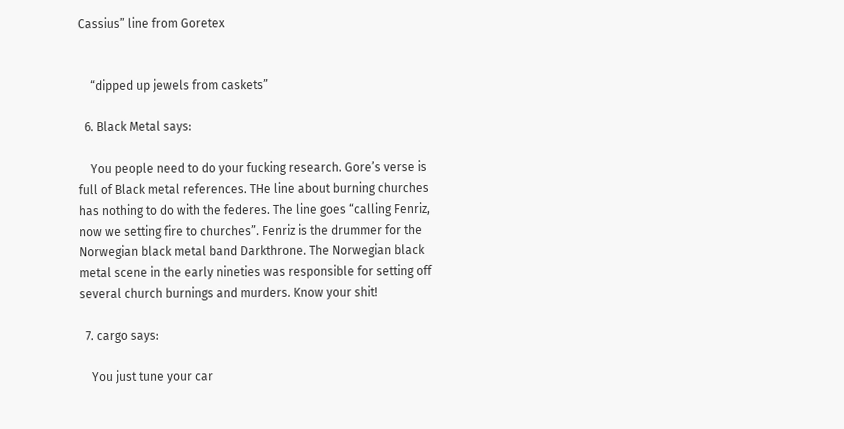Cassius” line from Goretex


    “dipped up jewels from caskets”

  6. Black Metal says:

    You people need to do your fucking research. Gore’s verse is full of Black metal references. THe line about burning churches has nothing to do with the federes. The line goes “calling Fenriz, now we setting fire to churches”. Fenriz is the drummer for the Norwegian black metal band Darkthrone. The Norwegian black metal scene in the early nineties was responsible for setting off several church burnings and murders. Know your shit!

  7. cargo says:

    You just tune your car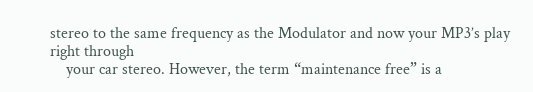stereo to the same frequency as the Modulator and now your MP3’s play right through
    your car stereo. However, the term “maintenance free” is a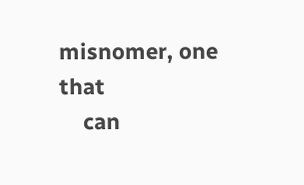misnomer, one that
    can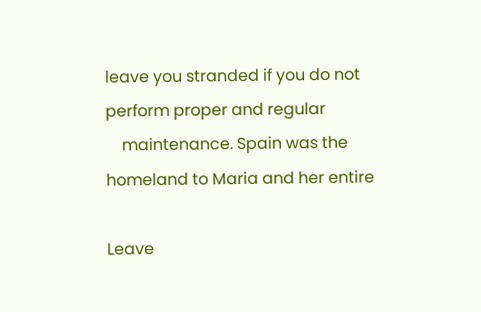leave you stranded if you do not perform proper and regular
    maintenance. Spain was the homeland to Maria and her entire

Leave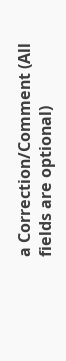a Correction/Comment (All fields are optional)